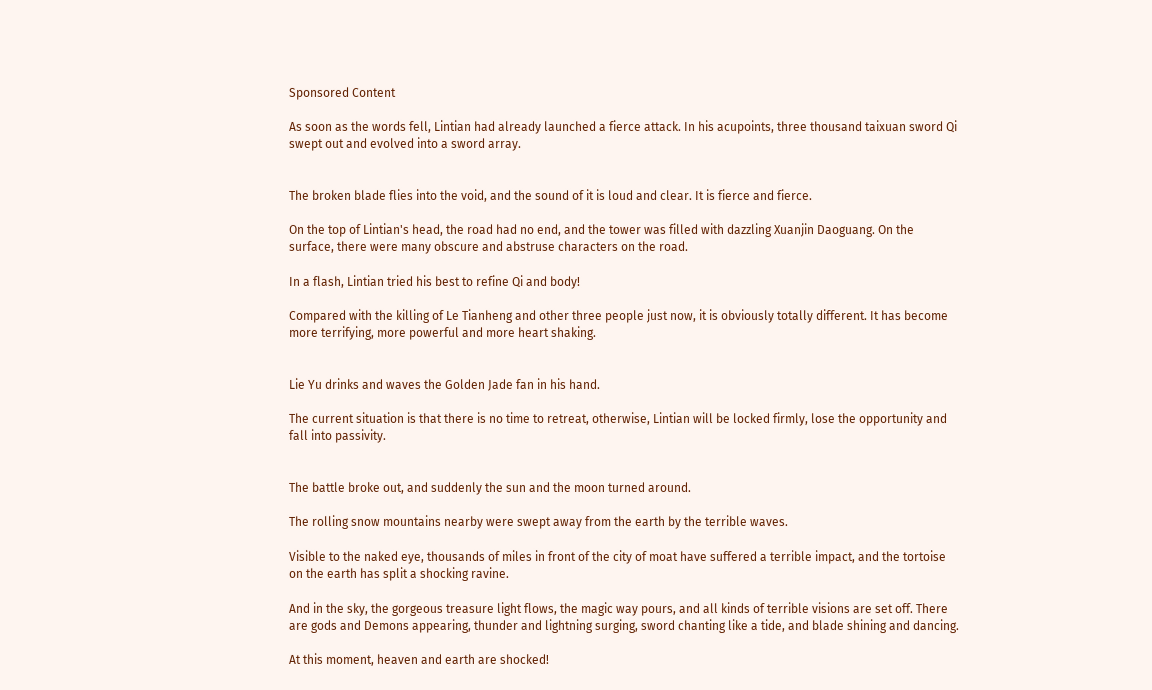Sponsored Content

As soon as the words fell, Lintian had already launched a fierce attack. In his acupoints, three thousand taixuan sword Qi swept out and evolved into a sword array.


The broken blade flies into the void, and the sound of it is loud and clear. It is fierce and fierce.

On the top of Lintian's head, the road had no end, and the tower was filled with dazzling Xuanjin Daoguang. On the surface, there were many obscure and abstruse characters on the road.

In a flash, Lintian tried his best to refine Qi and body!

Compared with the killing of Le Tianheng and other three people just now, it is obviously totally different. It has become more terrifying, more powerful and more heart shaking.


Lie Yu drinks and waves the Golden Jade fan in his hand.

The current situation is that there is no time to retreat, otherwise, Lintian will be locked firmly, lose the opportunity and fall into passivity.


The battle broke out, and suddenly the sun and the moon turned around.

The rolling snow mountains nearby were swept away from the earth by the terrible waves.

Visible to the naked eye, thousands of miles in front of the city of moat have suffered a terrible impact, and the tortoise on the earth has split a shocking ravine.

And in the sky, the gorgeous treasure light flows, the magic way pours, and all kinds of terrible visions are set off. There are gods and Demons appearing, thunder and lightning surging, sword chanting like a tide, and blade shining and dancing.

At this moment, heaven and earth are shocked!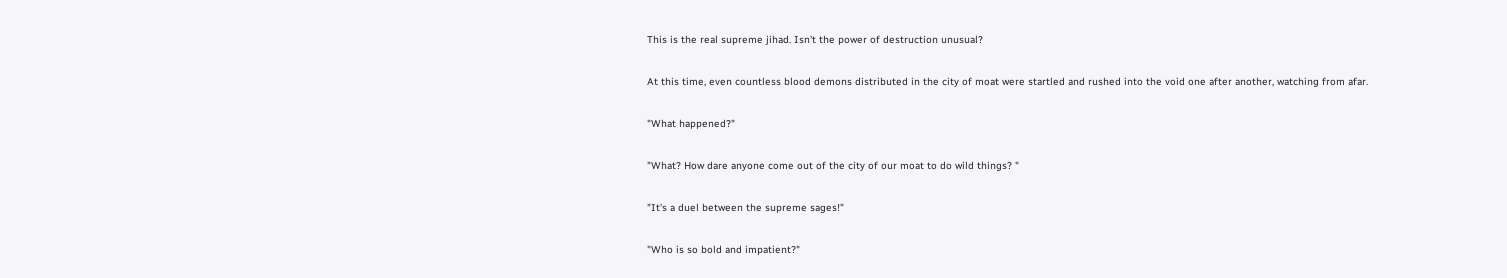This is the real supreme jihad. Isn't the power of destruction unusual?

At this time, even countless blood demons distributed in the city of moat were startled and rushed into the void one after another, watching from afar.

"What happened?"

"What? How dare anyone come out of the city of our moat to do wild things? "

"It's a duel between the supreme sages!"

"Who is so bold and impatient?"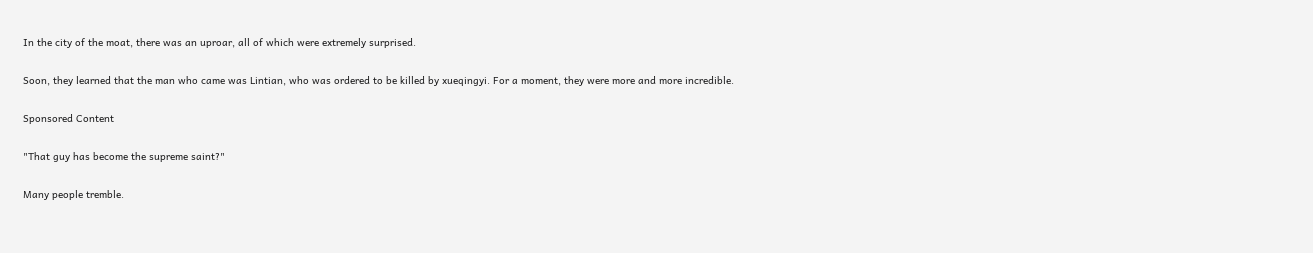In the city of the moat, there was an uproar, all of which were extremely surprised.

Soon, they learned that the man who came was Lintian, who was ordered to be killed by xueqingyi. For a moment, they were more and more incredible.

Sponsored Content

"That guy has become the supreme saint?"

Many people tremble.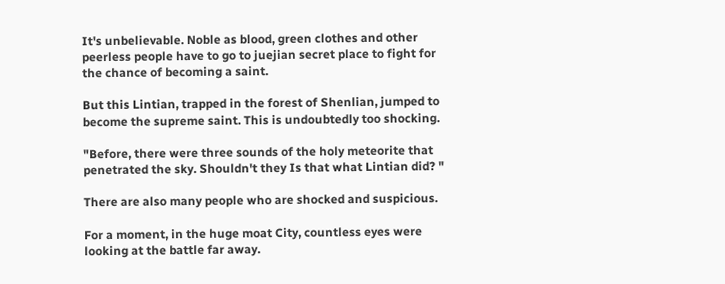It's unbelievable. Noble as blood, green clothes and other peerless people have to go to juejian secret place to fight for the chance of becoming a saint.

But this Lintian, trapped in the forest of Shenlian, jumped to become the supreme saint. This is undoubtedly too shocking.

"Before, there were three sounds of the holy meteorite that penetrated the sky. Shouldn't they Is that what Lintian did? "

There are also many people who are shocked and suspicious.

For a moment, in the huge moat City, countless eyes were looking at the battle far away.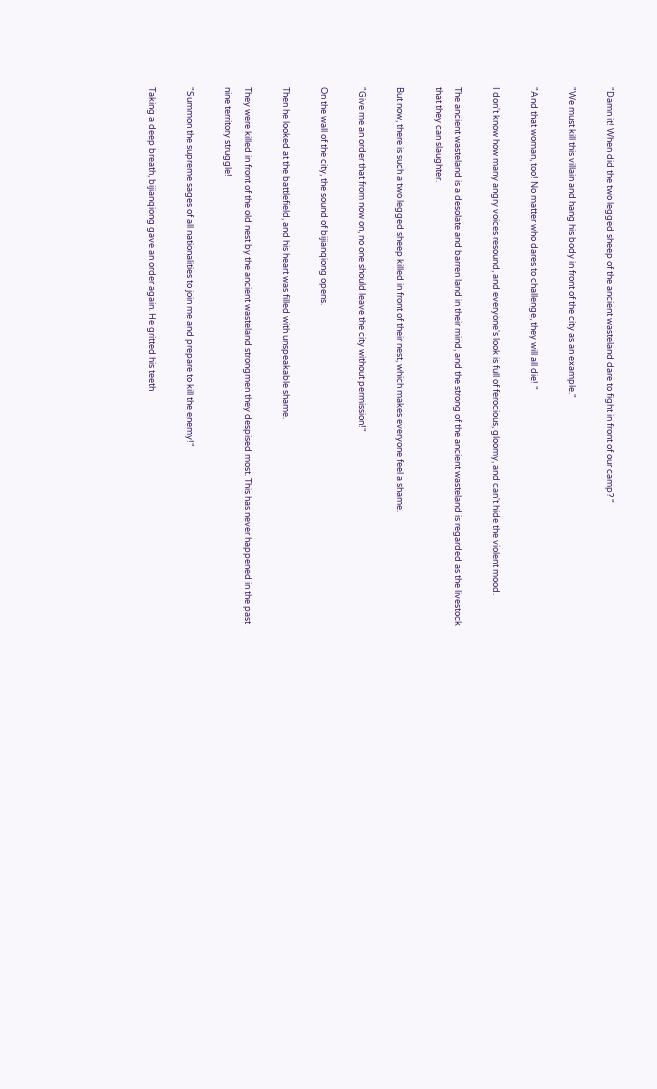"Damn it! When did the two legged sheep of the ancient wasteland dare to fight in front of our camp? "

"We must kill this villain and hang his body in front of the city as an example."

"And that woman, too! No matter who dares to challenge, they will all die! "

I don't know how many angry voices resound, and everyone's look is full of ferocious, gloomy, and can't hide the violent mood.

The ancient wasteland is a desolate and barren land in their mind, and the strong of the ancient wasteland is regarded as the livestock that they can slaughter.

But now, there is such a two legged sheep killed in front of their nest, which makes everyone feel a shame.

"Give me an order that from now on, no one should leave the city without permission!"

On the wall of the city, the sound of bijianqiong opens.

Then he looked at the battlefield, and his heart was filled with unspeakable shame.

They were killed in front of the old nest by the ancient wasteland strongmen they despised most. This has never happened in the past nine territory struggle!

"Summon the supreme sages of all nationalities to join me and prepare to kill the enemy!"

Taking a deep breath, bijianqiong gave an order again. He gritted his teeth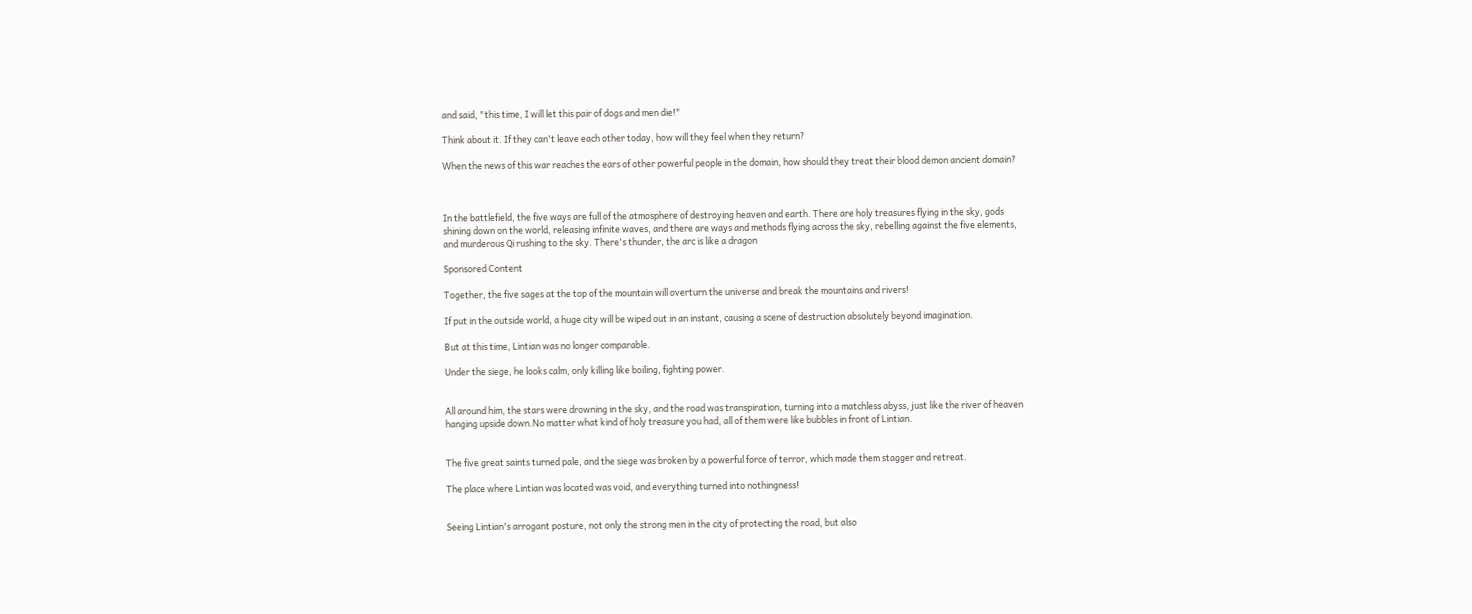and said, "this time, I will let this pair of dogs and men die!"

Think about it. If they can't leave each other today, how will they feel when they return?

When the news of this war reaches the ears of other powerful people in the domain, how should they treat their blood demon ancient domain?



In the battlefield, the five ways are full of the atmosphere of destroying heaven and earth. There are holy treasures flying in the sky, gods shining down on the world, releasing infinite waves, and there are ways and methods flying across the sky, rebelling against the five elements, and murderous Qi rushing to the sky. There's thunder, the arc is like a dragon

Sponsored Content

Together, the five sages at the top of the mountain will overturn the universe and break the mountains and rivers!

If put in the outside world, a huge city will be wiped out in an instant, causing a scene of destruction absolutely beyond imagination.

But at this time, Lintian was no longer comparable.

Under the siege, he looks calm, only killing like boiling, fighting power.


All around him, the stars were drowning in the sky, and the road was transpiration, turning into a matchless abyss, just like the river of heaven hanging upside down.No matter what kind of holy treasure you had, all of them were like bubbles in front of Lintian.


The five great saints turned pale, and the siege was broken by a powerful force of terror, which made them stagger and retreat.

The place where Lintian was located was void, and everything turned into nothingness!


Seeing Lintian's arrogant posture, not only the strong men in the city of protecting the road, but also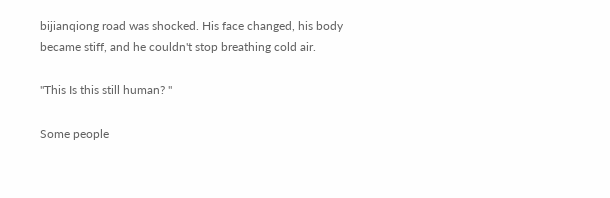bijianqiong road was shocked. His face changed, his body became stiff, and he couldn't stop breathing cold air.

"This Is this still human? "

Some people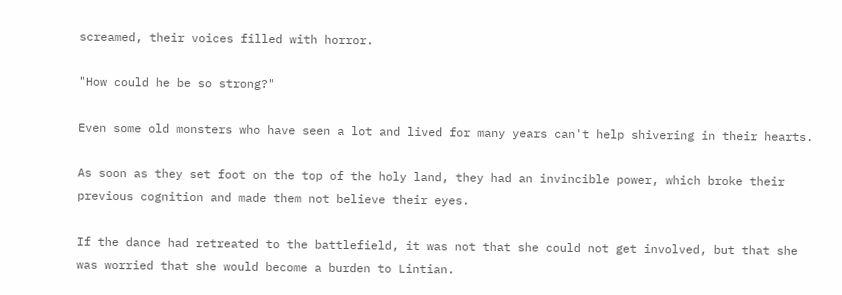screamed, their voices filled with horror.

"How could he be so strong?"

Even some old monsters who have seen a lot and lived for many years can't help shivering in their hearts.

As soon as they set foot on the top of the holy land, they had an invincible power, which broke their previous cognition and made them not believe their eyes.

If the dance had retreated to the battlefield, it was not that she could not get involved, but that she was worried that she would become a burden to Lintian.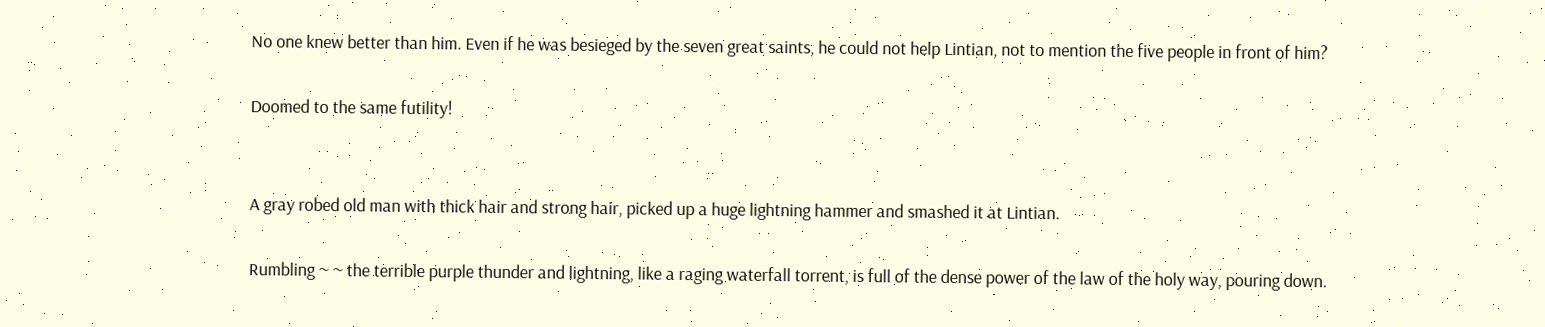No one knew better than him. Even if he was besieged by the seven great saints, he could not help Lintian, not to mention the five people in front of him?

Doomed to the same futility!


A gray robed old man with thick hair and strong hair, picked up a huge lightning hammer and smashed it at Lintian.

Rumbling ~ ~ the terrible purple thunder and lightning, like a raging waterfall torrent, is full of the dense power of the law of the holy way, pouring down.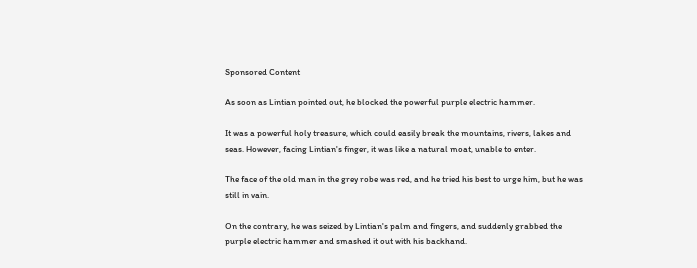Sponsored Content

As soon as Lintian pointed out, he blocked the powerful purple electric hammer.

It was a powerful holy treasure, which could easily break the mountains, rivers, lakes and seas. However, facing Lintian's finger, it was like a natural moat, unable to enter.

The face of the old man in the grey robe was red, and he tried his best to urge him, but he was still in vain.

On the contrary, he was seized by Lintian's palm and fingers, and suddenly grabbed the purple electric hammer and smashed it out with his backhand.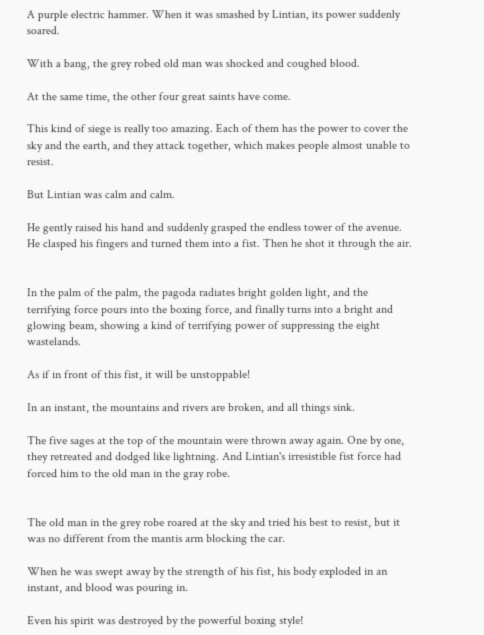A purple electric hammer. When it was smashed by Lintian, its power suddenly soared.

With a bang, the grey robed old man was shocked and coughed blood.

At the same time, the other four great saints have come.

This kind of siege is really too amazing. Each of them has the power to cover the sky and the earth, and they attack together, which makes people almost unable to resist.

But Lintian was calm and calm.

He gently raised his hand and suddenly grasped the endless tower of the avenue. He clasped his fingers and turned them into a fist. Then he shot it through the air.


In the palm of the palm, the pagoda radiates bright golden light, and the terrifying force pours into the boxing force, and finally turns into a bright and glowing beam, showing a kind of terrifying power of suppressing the eight wastelands.

As if in front of this fist, it will be unstoppable!

In an instant, the mountains and rivers are broken, and all things sink.

The five sages at the top of the mountain were thrown away again. One by one, they retreated and dodged like lightning. And Lintian's irresistible fist force had forced him to the old man in the gray robe.


The old man in the grey robe roared at the sky and tried his best to resist, but it was no different from the mantis arm blocking the car.

When he was swept away by the strength of his fist, his body exploded in an instant, and blood was pouring in.

Even his spirit was destroyed by the powerful boxing style!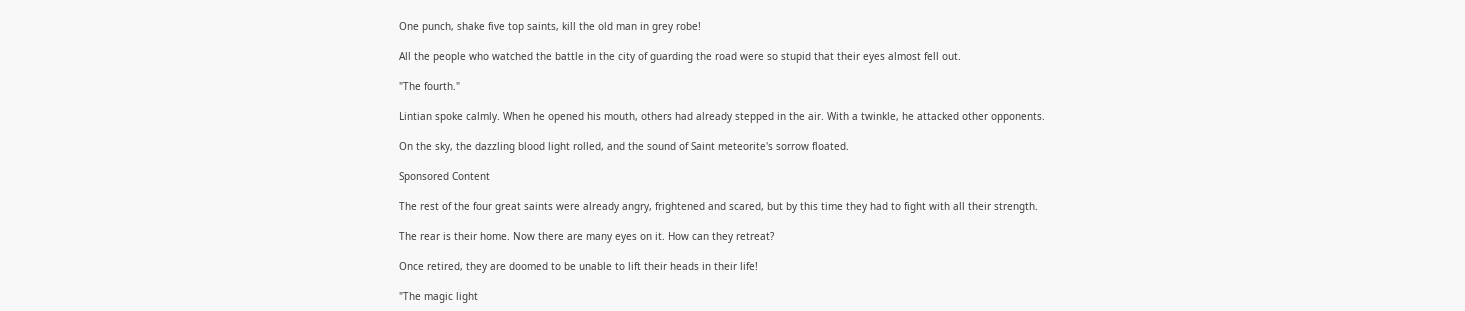One punch, shake five top saints, kill the old man in grey robe!

All the people who watched the battle in the city of guarding the road were so stupid that their eyes almost fell out.

"The fourth."

Lintian spoke calmly. When he opened his mouth, others had already stepped in the air. With a twinkle, he attacked other opponents.

On the sky, the dazzling blood light rolled, and the sound of Saint meteorite's sorrow floated.

Sponsored Content

The rest of the four great saints were already angry, frightened and scared, but by this time they had to fight with all their strength.

The rear is their home. Now there are many eyes on it. How can they retreat?

Once retired, they are doomed to be unable to lift their heads in their life!

"The magic light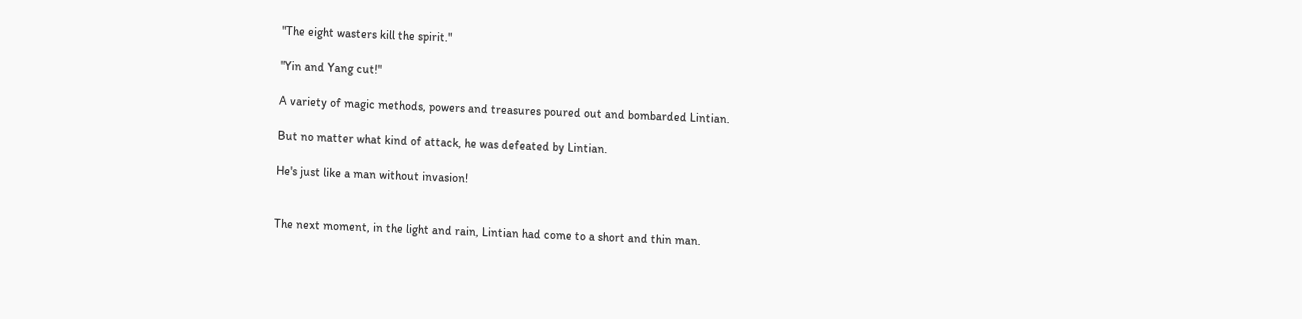"The eight wasters kill the spirit."

"Yin and Yang cut!"

A variety of magic methods, powers and treasures poured out and bombarded Lintian.

But no matter what kind of attack, he was defeated by Lintian.

He's just like a man without invasion!


The next moment, in the light and rain, Lintian had come to a short and thin man.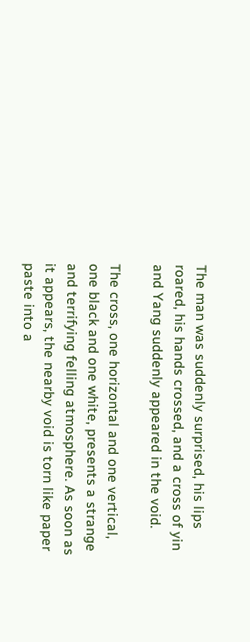The man was suddenly surprised, his lips roared, his hands crossed, and a cross of yin and Yang suddenly appeared in the void.

The cross, one horizontal and one vertical, one black and one white, presents a strange and terrifying felling atmosphere. As soon as it appears, the nearby void is torn like paper paste into a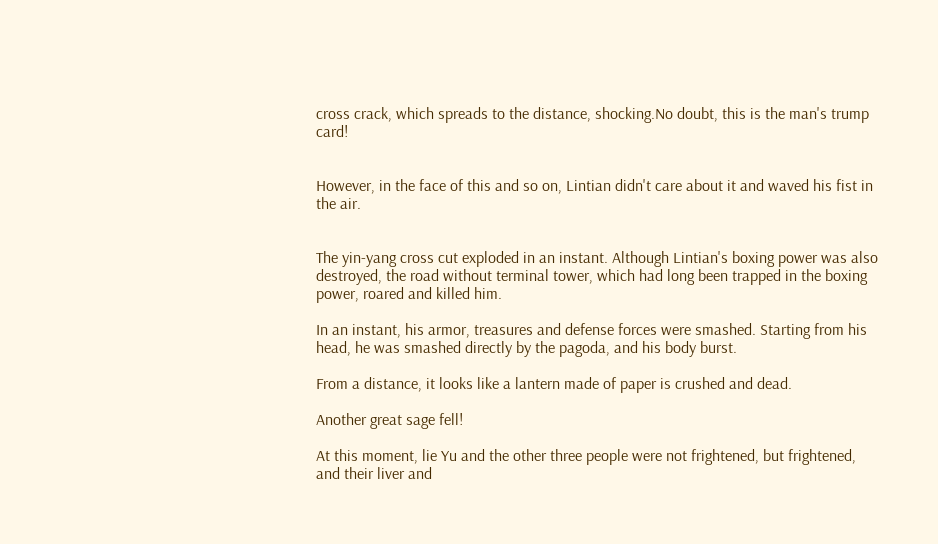cross crack, which spreads to the distance, shocking.No doubt, this is the man's trump card!


However, in the face of this and so on, Lintian didn't care about it and waved his fist in the air.


The yin-yang cross cut exploded in an instant. Although Lintian's boxing power was also destroyed, the road without terminal tower, which had long been trapped in the boxing power, roared and killed him.

In an instant, his armor, treasures and defense forces were smashed. Starting from his head, he was smashed directly by the pagoda, and his body burst.

From a distance, it looks like a lantern made of paper is crushed and dead.

Another great sage fell!

At this moment, lie Yu and the other three people were not frightened, but frightened, and their liver and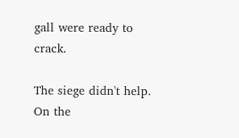gall were ready to crack.

The siege didn't help. On the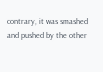contrary, it was smashed and pushed by the other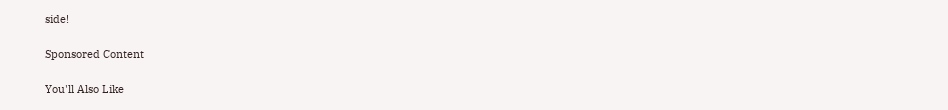side!

Sponsored Content

You'll Also Like